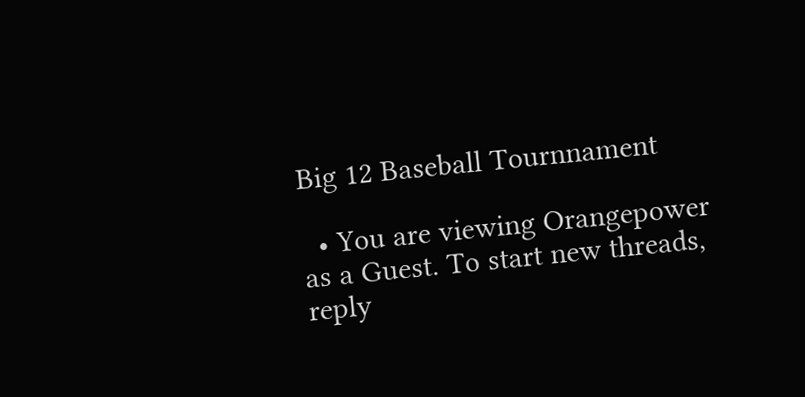Big 12 Baseball Tournnament

  • You are viewing Orangepower as a Guest. To start new threads, reply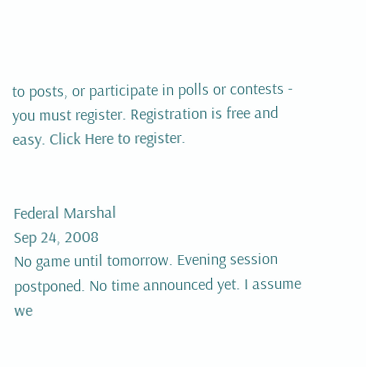to posts, or participate in polls or contests - you must register. Registration is free and easy. Click Here to register.


Federal Marshal
Sep 24, 2008
No game until tomorrow. Evening session postponed. No time announced yet. I assume we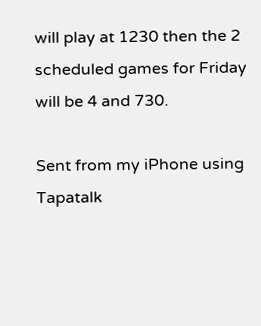will play at 1230 then the 2 scheduled games for Friday will be 4 and 730.

Sent from my iPhone using Tapatalk